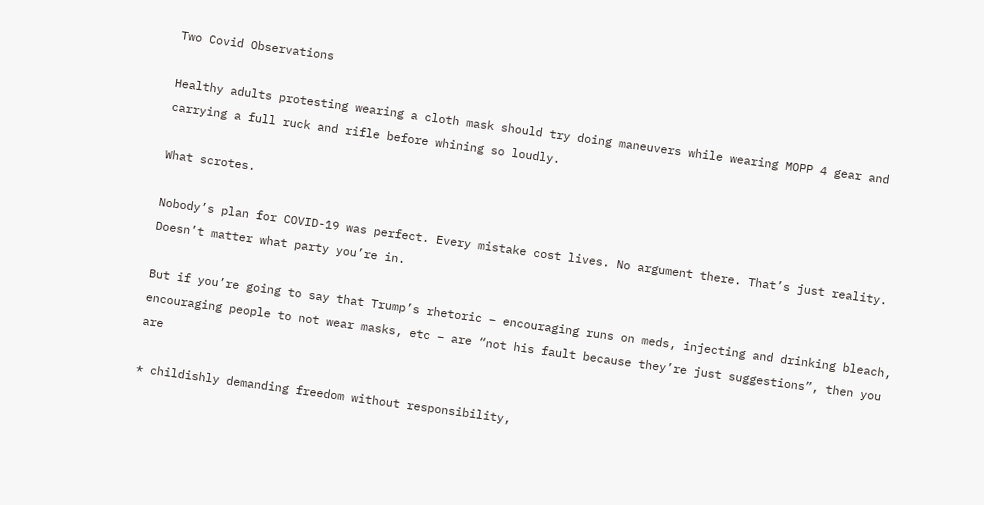Two Covid Observations

Healthy adults protesting wearing a cloth mask should try doing maneuvers while wearing MOPP 4 gear and carrying a full ruck and rifle before whining so loudly.

What scrotes.

Nobody’s plan for COVID-19 was perfect. Every mistake cost lives. No argument there. That’s just reality. Doesn’t matter what party you’re in.

But if you’re going to say that Trump’s rhetoric – encouraging runs on meds, injecting and drinking bleach, encouraging people to not wear masks, etc – are “not his fault because they’re just suggestions”, then you are

* childishly demanding freedom without responsibility,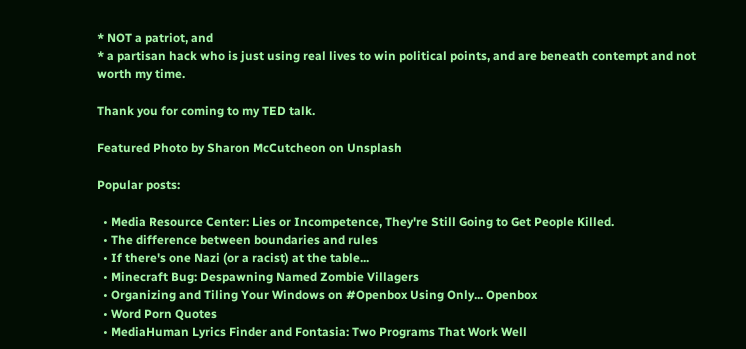* NOT a patriot, and
* a partisan hack who is just using real lives to win political points, and are beneath contempt and not worth my time.

Thank you for coming to my TED talk.

Featured Photo by Sharon McCutcheon on Unsplash

Popular posts:

  • Media Resource Center: Lies or Incompetence, They're Still Going to Get People Killed.
  • The difference between boundaries and rules
  • If there's one Nazi (or a racist) at the table...
  • Minecraft Bug: Despawning Named Zombie Villagers
  • Organizing and Tiling Your Windows on #Openbox Using Only... Openbox
  • Word Porn Quotes
  • MediaHuman Lyrics Finder and Fontasia: Two Programs That Work Well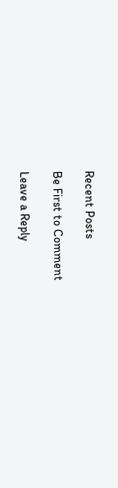Recent Posts

Be First to Comment

Leave a Reply